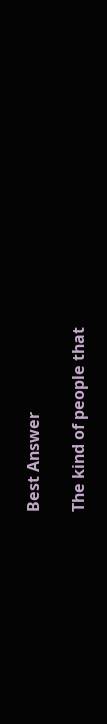Best Answer

The kind of people that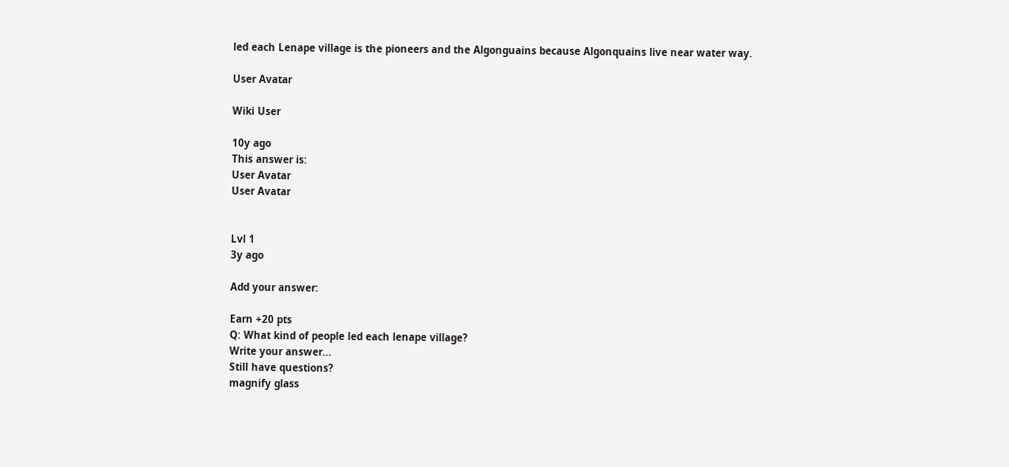led each Lenape village is the pioneers and the Algonguains because Algonquains live near water way.

User Avatar

Wiki User

10y ago
This answer is:
User Avatar
User Avatar


Lvl 1
3y ago

Add your answer:

Earn +20 pts
Q: What kind of people led each lenape village?
Write your answer...
Still have questions?
magnify glass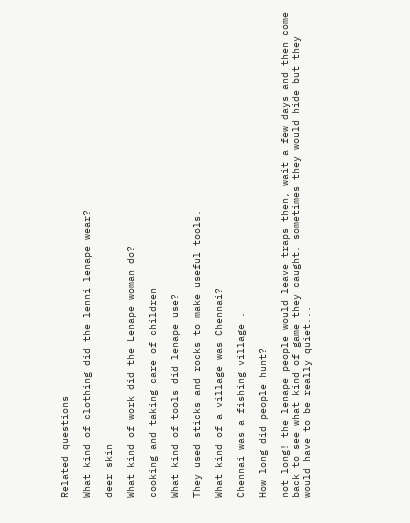Related questions

What kind of clothing did the lenni lenape wear?

deer skin

What kind of work did the Lenape woman do?

cooking and taking care of children

What kind of tools did lenape use?

They used sticks and rocks to make useful tools.

What kind of a village was Chennai?

Chennai was a fishing village .

How long did people hunt?

not long! the lenape people would leave traps then, wait a few days and then come back to see what kind of game they caught. sometimes they would hide but they would have to be really quiet...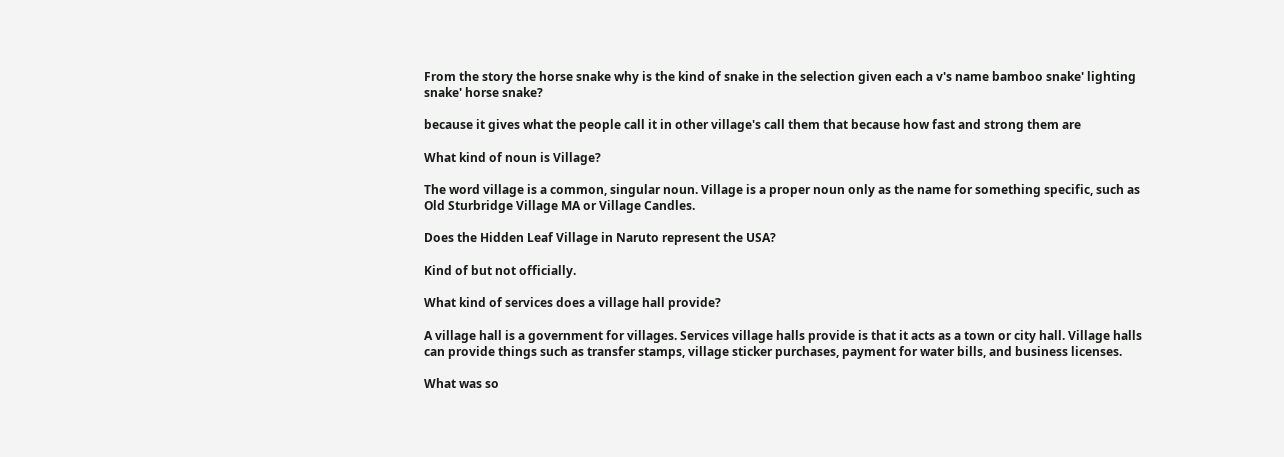From the story the horse snake why is the kind of snake in the selection given each a v's name bamboo snake' lighting snake' horse snake?

because it gives what the people call it in other village's call them that because how fast and strong them are

What kind of noun is Village?

The word village is a common, singular noun. Village is a proper noun only as the name for something specific, such as Old Sturbridge Village MA or Village Candles.

Does the Hidden Leaf Village in Naruto represent the USA?

Kind of but not officially.

What kind of services does a village hall provide?

A village hall is a government for villages. Services village halls provide is that it acts as a town or city hall. Village halls can provide things such as transfer stamps, village sticker purchases, payment for water bills, and business licenses.

What was so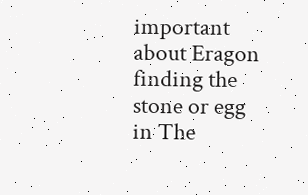important about Eragon finding the stone or egg in The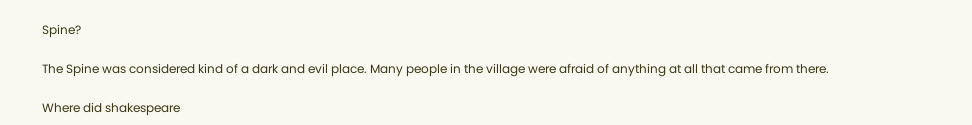Spine?

The Spine was considered kind of a dark and evil place. Many people in the village were afraid of anything at all that came from there.

Where did shakespeare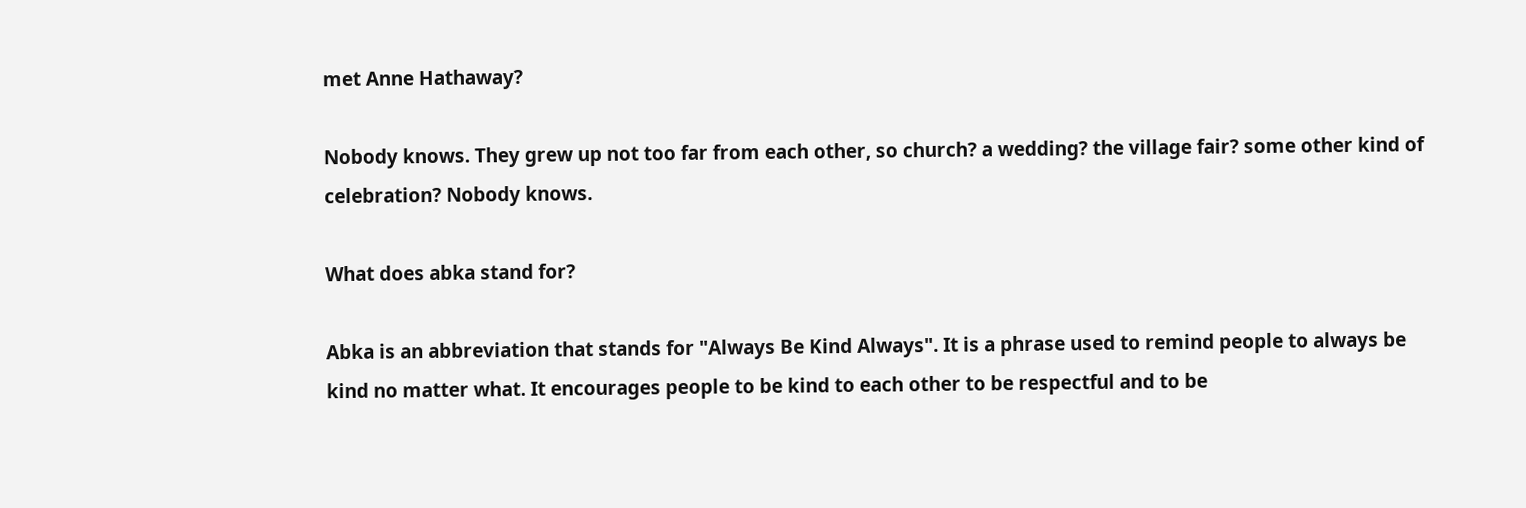met Anne Hathaway?

Nobody knows. They grew up not too far from each other, so church? a wedding? the village fair? some other kind of celebration? Nobody knows.

What does abka stand for?

Abka is an abbreviation that stands for "Always Be Kind Always". It is a phrase used to remind people to always be kind no matter what. It encourages people to be kind to each other to be respectful and to be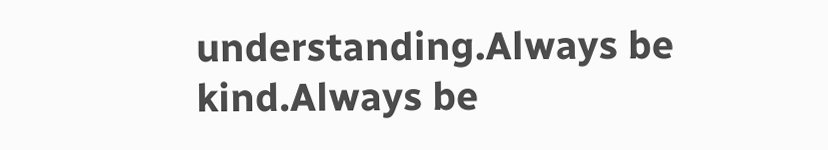understanding.Always be kind.Always be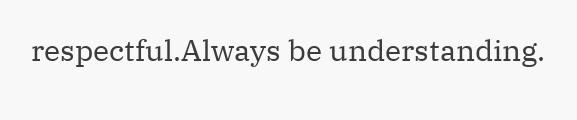respectful.Always be understanding.